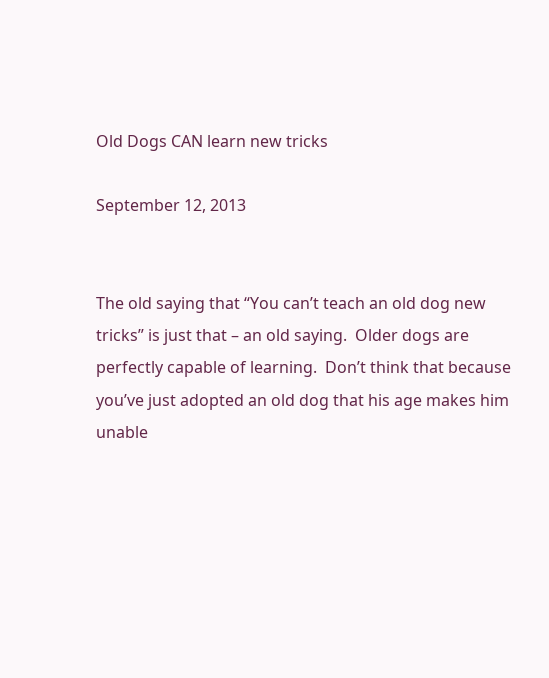Old Dogs CAN learn new tricks

September 12, 2013


The old saying that “You can’t teach an old dog new tricks” is just that – an old saying.  Older dogs are perfectly capable of learning.  Don’t think that because you’ve just adopted an old dog that his age makes him unable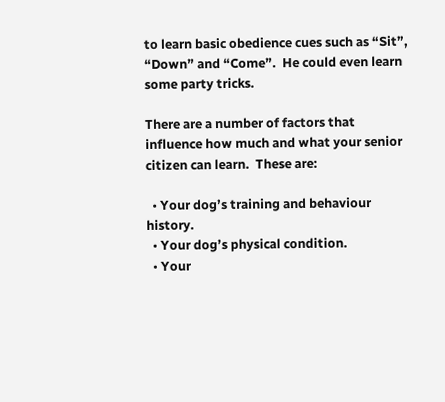to learn basic obedience cues such as “Sit”, “Down” and “Come”.  He could even learn some party tricks.

There are a number of factors that influence how much and what your senior citizen can learn.  These are:

  • Your dog’s training and behaviour history.
  • Your dog’s physical condition.
  • Your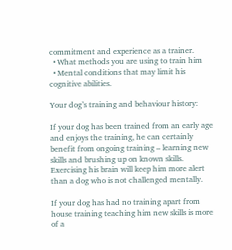commitment and experience as a trainer.
  • What methods you are using to train him
  • Mental conditions that may limit his cognitive abilities.

Your dog’s training and behaviour history:

If your dog has been trained from an early age and enjoys the training, he can certainly benefit from ongoing training – learning new skills and brushing up on known skills.  Exercising his brain will keep him more alert than a dog who is not challenged mentally.

If your dog has had no training apart from house training teaching him new skills is more of a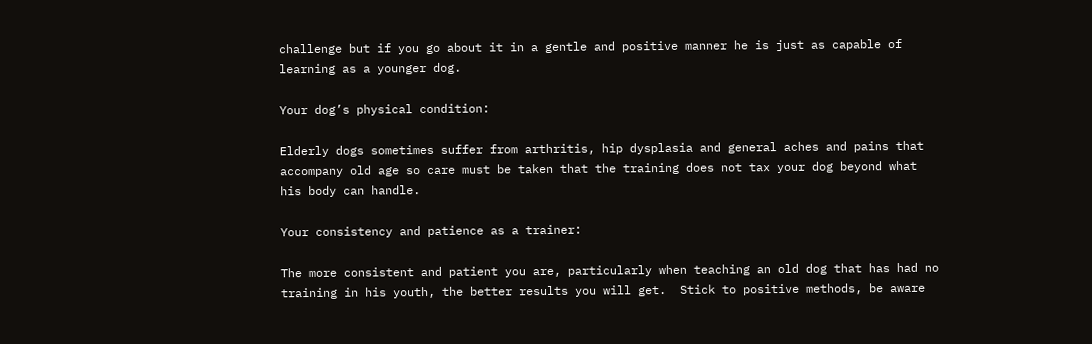challenge but if you go about it in a gentle and positive manner he is just as capable of learning as a younger dog.

Your dog’s physical condition:

Elderly dogs sometimes suffer from arthritis, hip dysplasia and general aches and pains that accompany old age so care must be taken that the training does not tax your dog beyond what his body can handle.

Your consistency and patience as a trainer:

The more consistent and patient you are, particularly when teaching an old dog that has had no training in his youth, the better results you will get.  Stick to positive methods, be aware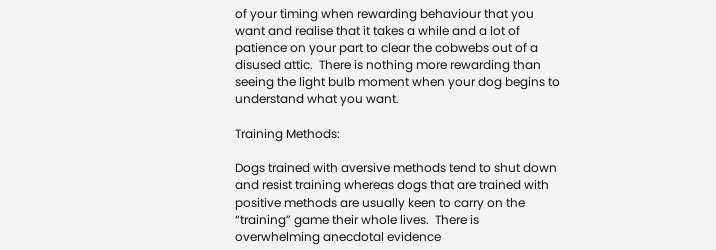of your timing when rewarding behaviour that you want and realise that it takes a while and a lot of patience on your part to clear the cobwebs out of a disused attic.  There is nothing more rewarding than seeing the light bulb moment when your dog begins to understand what you want.

Training Methods:

Dogs trained with aversive methods tend to shut down and resist training whereas dogs that are trained with positive methods are usually keen to carry on the “training” game their whole lives.  There is overwhelming anecdotal evidence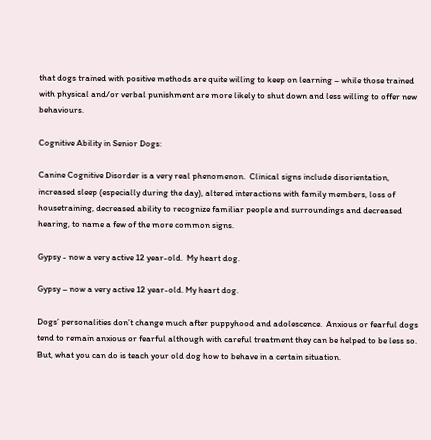that dogs trained with positive methods are quite willing to keep on learning – while those trained with physical and/or verbal punishment are more likely to shut down and less willing to offer new behaviours.

Cognitive Ability in Senior Dogs:

Canine Cognitive Disorder is a very real phenomenon.  Clinical signs include disorientation,  increased sleep (especially during the day), altered interactions with family members, loss of housetraining, decreased ability to recognize familiar people and surroundings and decreased hearing, to name a few of the more common signs.

Gypsy - now a very active 12 year-old.  My heart dog.

Gypsy – now a very active 12 year-old. My heart dog.

Dogs’ personalities don’t change much after puppyhood and adolescence.  Anxious or fearful dogs tend to remain anxious or fearful although with careful treatment they can be helped to be less so.  But, what you can do is teach your old dog how to behave in a certain situation.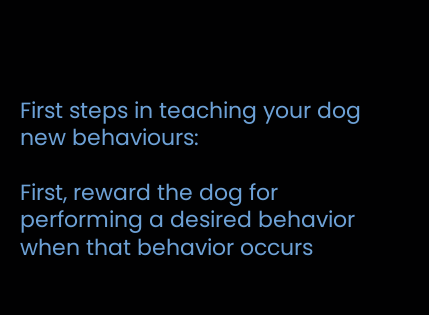First steps in teaching your dog new behaviours:

First, reward the dog for performing a desired behavior when that behavior occurs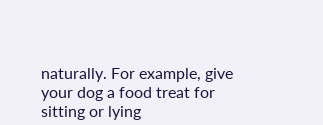naturally. For example, give your dog a food treat for sitting or lying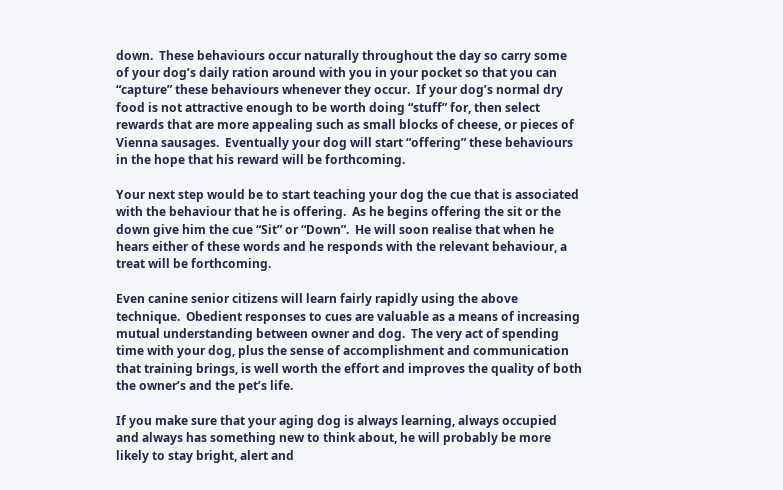down.  These behaviours occur naturally throughout the day so carry some of your dog’s daily ration around with you in your pocket so that you can “capture” these behaviours whenever they occur.  If your dog’s normal dry food is not attractive enough to be worth doing “stuff” for, then select rewards that are more appealing such as small blocks of cheese, or pieces of Vienna sausages.  Eventually your dog will start “offering” these behaviours in the hope that his reward will be forthcoming.

Your next step would be to start teaching your dog the cue that is associated with the behaviour that he is offering.  As he begins offering the sit or the down give him the cue “Sit” or “Down”.  He will soon realise that when he hears either of these words and he responds with the relevant behaviour, a treat will be forthcoming.

Even canine senior citizens will learn fairly rapidly using the above technique.  Obedient responses to cues are valuable as a means of increasing mutual understanding between owner and dog.  The very act of spending time with your dog, plus the sense of accomplishment and communication that training brings, is well worth the effort and improves the quality of both the owner’s and the pet’s life.

If you make sure that your aging dog is always learning, always occupied and always has something new to think about, he will probably be more likely to stay bright, alert and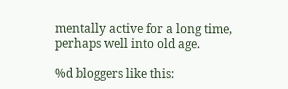mentally active for a long time, perhaps well into old age.

%d bloggers like this: